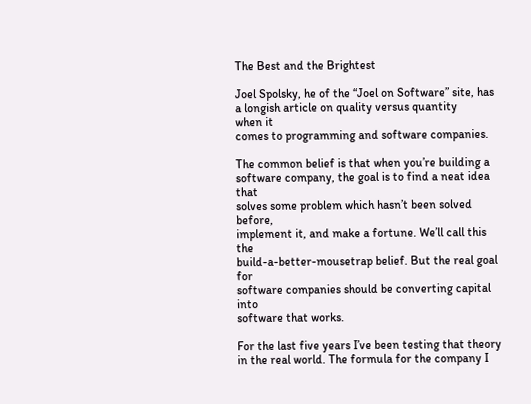The Best and the Brightest

Joel Spolsky, he of the “Joel on Software” site, has
a longish article on quality versus quantity
when it
comes to programming and software companies.

The common belief is that when you’re building a
software company, the goal is to find a neat idea that
solves some problem which hasn’t been solved before,
implement it, and make a fortune. We’ll call this the
build-a-better-mousetrap belief. But the real goal for
software companies should be converting capital into
software that works.

For the last five years I’ve been testing that theory
in the real world. The formula for the company I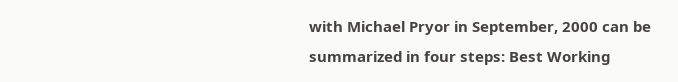with Michael Pryor in September, 2000 can be
summarized in four steps: Best Working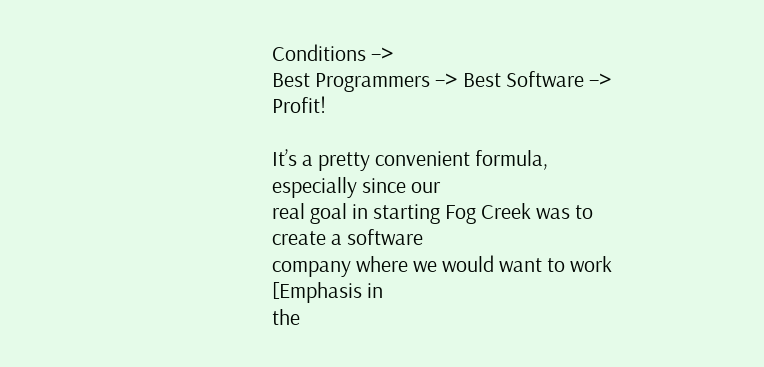Conditions –>
Best Programmers –> Best Software –> Profit!

It’s a pretty convenient formula, especially since our
real goal in starting Fog Creek was to create a software
company where we would want to work [Emphasis in
the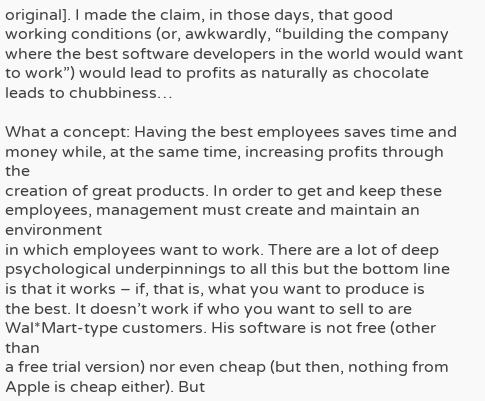original]. I made the claim, in those days, that good
working conditions (or, awkwardly, “building the company
where the best software developers in the world would want
to work”) would lead to profits as naturally as chocolate
leads to chubbiness…

What a concept: Having the best employees saves time and
money while, at the same time, increasing profits through the
creation of great products. In order to get and keep these
employees, management must create and maintain an environment
in which employees want to work. There are a lot of deep
psychological underpinnings to all this but the bottom line
is that it works – if, that is, what you want to produce is
the best. It doesn’t work if who you want to sell to are
Wal*Mart-type customers. His software is not free (other than
a free trial version) nor even cheap (but then, nothing from
Apple is cheap either). But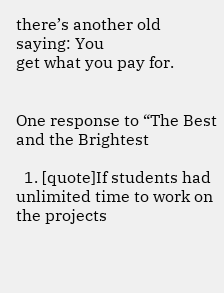there’s another old saying: You
get what you pay for.


One response to “The Best and the Brightest

  1. [quote]If students had unlimited time to work on the projects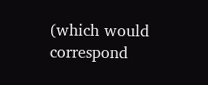(which would correspond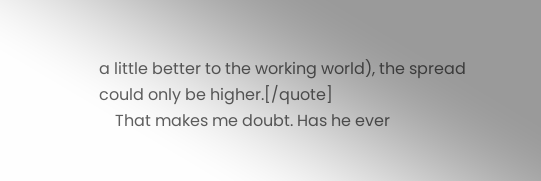a little better to the working world), the spread could only be higher.[/quote]
    That makes me doubt. Has he ever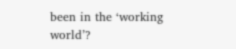been in the ‘working world’?